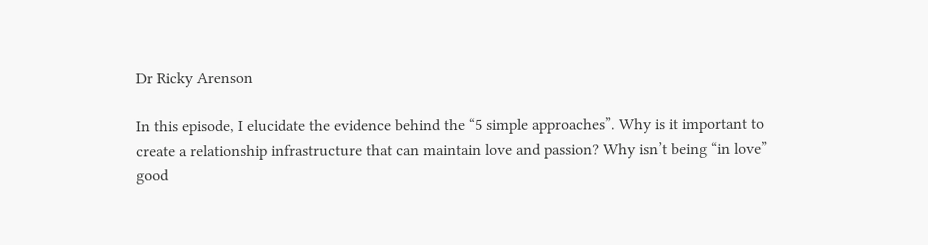Dr Ricky Arenson

In this episode, I elucidate the evidence behind the “5 simple approaches”. Why is it important to create a relationship infrastructure that can maintain love and passion? Why isn’t being “in love” good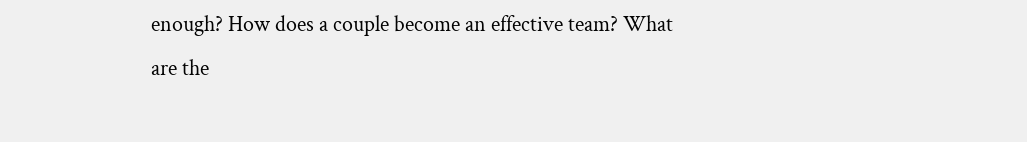enough? How does a couple become an effective team? What are the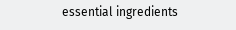essential ingredients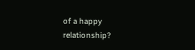of a happy relationship?